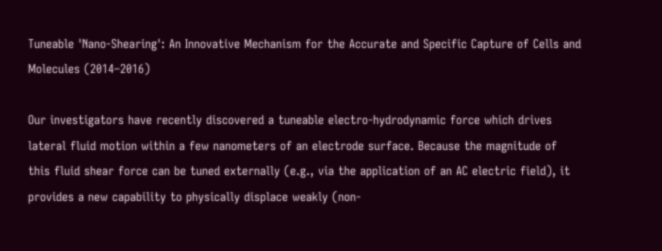Tuneable 'Nano-Shearing': An Innovative Mechanism for the Accurate and Specific Capture of Cells and Molecules (2014–2016)

Our investigators have recently discovered a tuneable electro-hydrodynamic force which drives lateral fluid motion within a few nanometers of an electrode surface. Because the magnitude of this fluid shear force can be tuned externally (e.g., via the application of an AC electric field), it provides a new capability to physically displace weakly (non-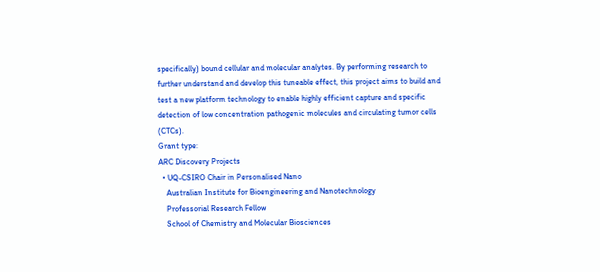specifically) bound cellular and molecular analytes. By performing research to further understand and develop this tuneable effect, this project aims to build and test a new platform technology to enable highly efficient capture and specific detection of low concentration pathogenic molecules and circulating tumor cells (CTCs).
Grant type:
ARC Discovery Projects
  • UQ-CSIRO Chair in Personalised Nano
    Australian Institute for Bioengineering and Nanotechnology
    Professorial Research Fellow
    School of Chemistry and Molecular Biosciences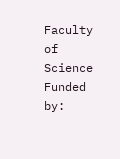Faculty of Science
Funded by: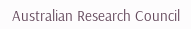Australian Research Council